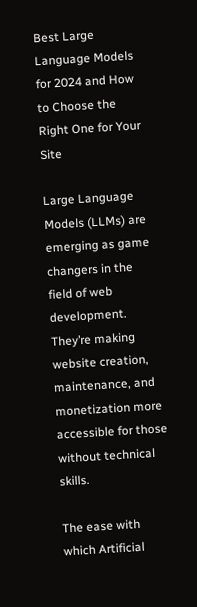Best Large Language Models for 2024 and How to Choose the Right One for Your Site

Large Language Models (LLMs) are emerging as game changers in the field of web development. They’re making website creation, maintenance, and monetization more accessible for those without technical skills.

The ease with which Artificial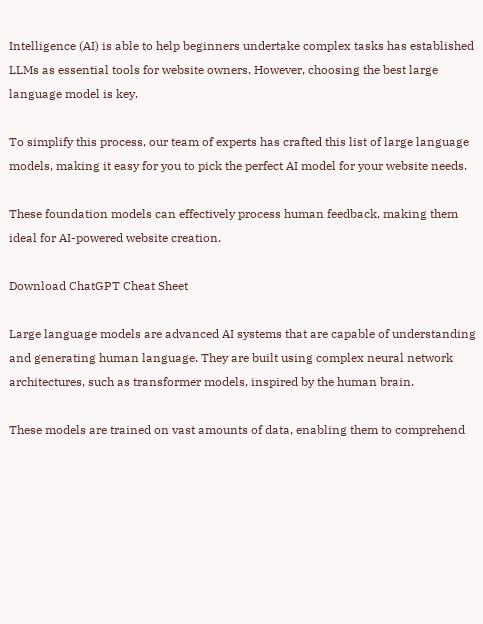Intelligence (AI) is able to help beginners undertake complex tasks has established LLMs as essential tools for website owners. However, choosing the best large language model is key.

To simplify this process, our team of experts has crafted this list of large language models, making it easy for you to pick the perfect AI model for your website needs.

These foundation models can effectively process human feedback, making them ideal for AI-powered website creation.

Download ChatGPT Cheat Sheet

Large language models are advanced AI systems that are capable of understanding and generating human language. They are built using complex neural network architectures, such as transformer models, inspired by the human brain.

These models are trained on vast amounts of data, enabling them to comprehend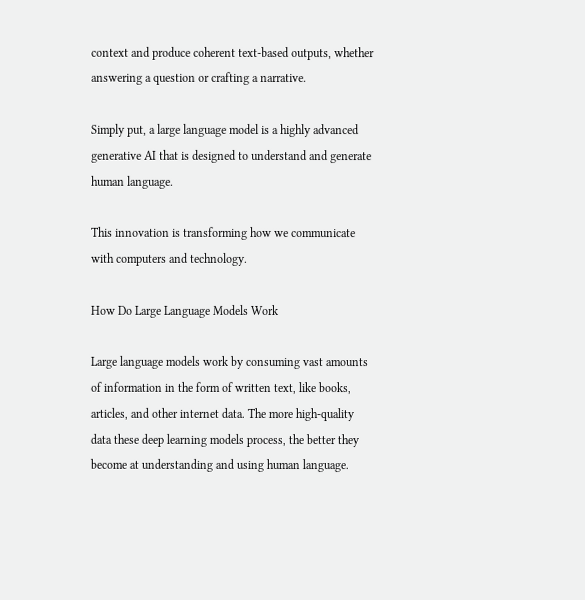context and produce coherent text-based outputs, whether answering a question or crafting a narrative.

Simply put, a large language model is a highly advanced generative AI that is designed to understand and generate human language.

This innovation is transforming how we communicate with computers and technology.

How Do Large Language Models Work

Large language models work by consuming vast amounts of information in the form of written text, like books, articles, and other internet data. The more high-quality data these deep learning models process, the better they become at understanding and using human language.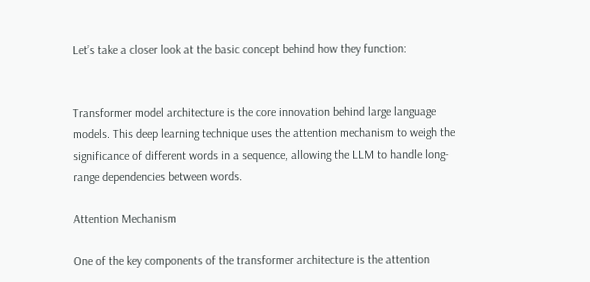Let’s take a closer look at the basic concept behind how they function:


Transformer model architecture is the core innovation behind large language models. This deep learning technique uses the attention mechanism to weigh the significance of different words in a sequence, allowing the LLM to handle long-range dependencies between words.

Attention Mechanism

One of the key components of the transformer architecture is the attention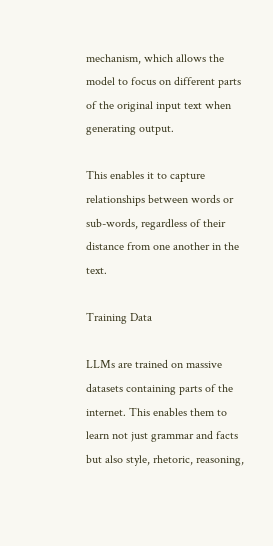mechanism, which allows the model to focus on different parts of the original input text when generating output.

This enables it to capture relationships between words or sub-words, regardless of their distance from one another in the text.

Training Data

LLMs are trained on massive datasets containing parts of the internet. This enables them to learn not just grammar and facts but also style, rhetoric, reasoning,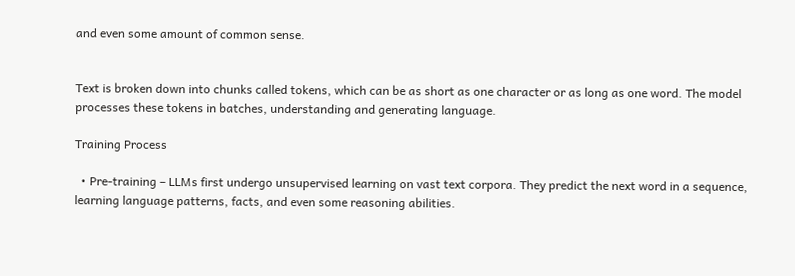and even some amount of common sense.


Text is broken down into chunks called tokens, which can be as short as one character or as long as one word. The model processes these tokens in batches, understanding and generating language.

Training Process

  • Pre-training – LLMs first undergo unsupervised learning on vast text corpora. They predict the next word in a sequence, learning language patterns, facts, and even some reasoning abilities.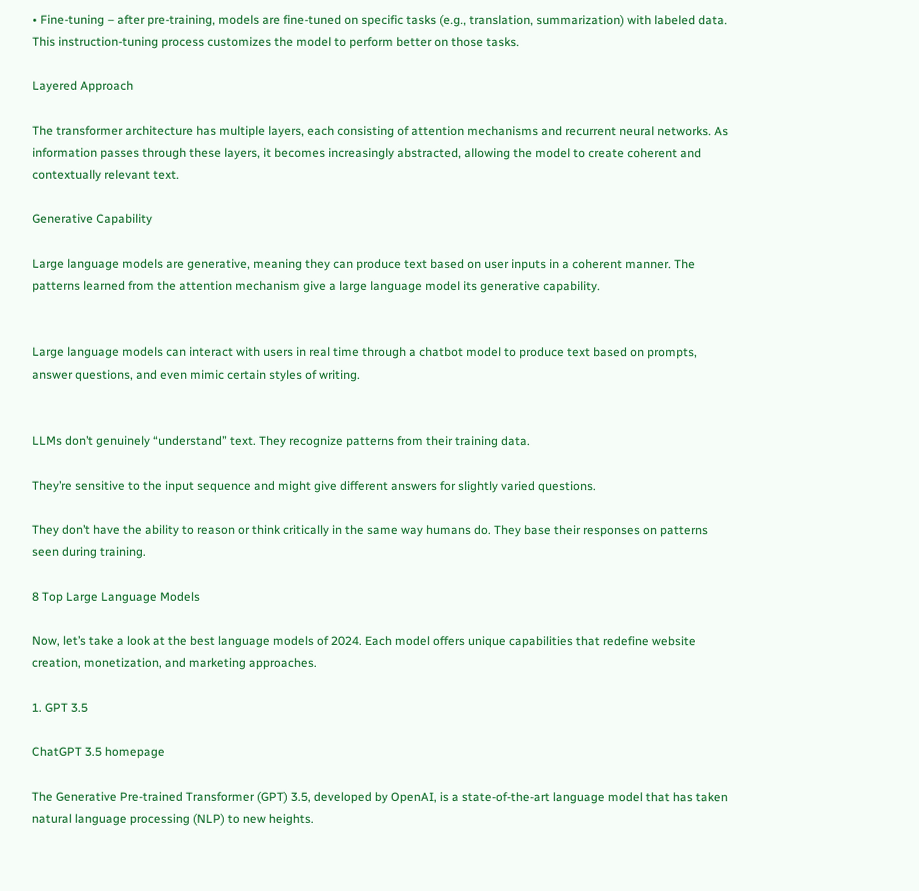• Fine-tuning – after pre-training, models are fine-tuned on specific tasks (e.g., translation, summarization) with labeled data. This instruction-tuning process customizes the model to perform better on those tasks.

Layered Approach

The transformer architecture has multiple layers, each consisting of attention mechanisms and recurrent neural networks. As information passes through these layers, it becomes increasingly abstracted, allowing the model to create coherent and contextually relevant text.

Generative Capability

Large language models are generative, meaning they can produce text based on user inputs in a coherent manner. The patterns learned from the attention mechanism give a large language model its generative capability.


Large language models can interact with users in real time through a chatbot model to produce text based on prompts, answer questions, and even mimic certain styles of writing.


LLMs don’t genuinely “understand” text. They recognize patterns from their training data.

They’re sensitive to the input sequence and might give different answers for slightly varied questions.

They don’t have the ability to reason or think critically in the same way humans do. They base their responses on patterns seen during training.

8 Top Large Language Models

Now, let’s take a look at the best language models of 2024. Each model offers unique capabilities that redefine website creation, monetization, and marketing approaches.

1. GPT 3.5

ChatGPT 3.5 homepage

The Generative Pre-trained Transformer (GPT) 3.5, developed by OpenAI, is a state-of-the-art language model that has taken natural language processing (NLP) to new heights.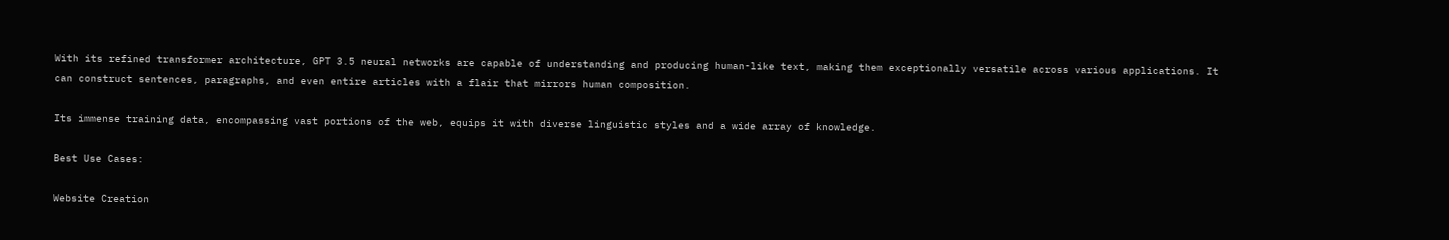With its refined transformer architecture, GPT 3.5 neural networks are capable of understanding and producing human-like text, making them exceptionally versatile across various applications. It can construct sentences, paragraphs, and even entire articles with a flair that mirrors human composition.

Its immense training data, encompassing vast portions of the web, equips it with diverse linguistic styles and a wide array of knowledge.

Best Use Cases:

Website Creation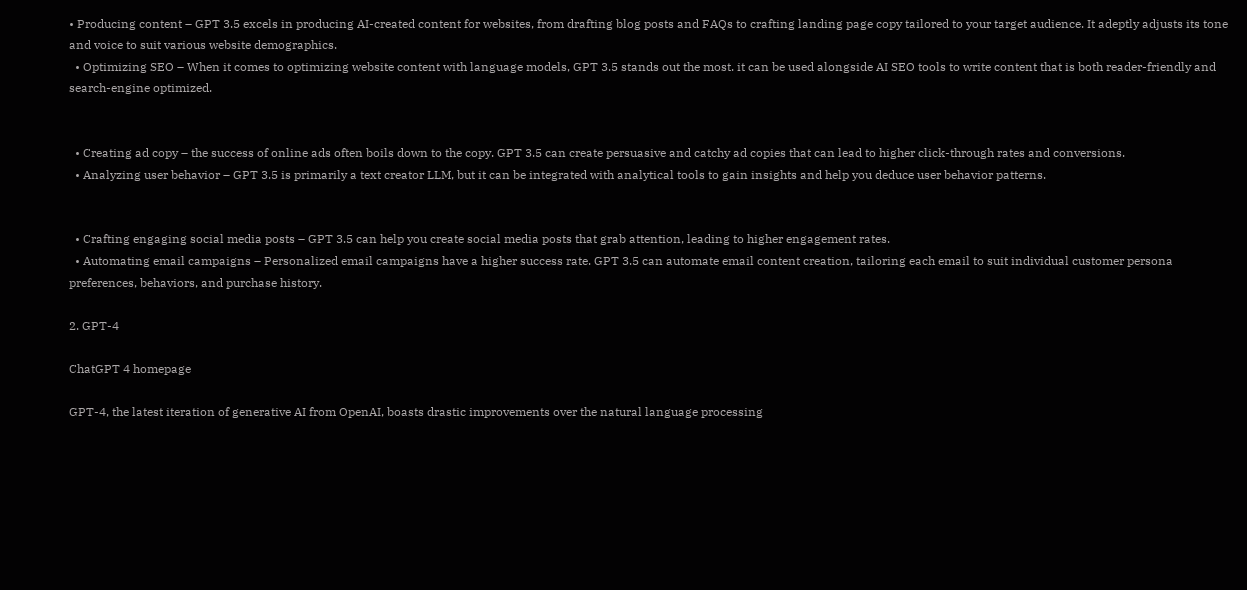• Producing content – GPT 3.5 excels in producing AI-created content for websites, from drafting blog posts and FAQs to crafting landing page copy tailored to your target audience. It adeptly adjusts its tone and voice to suit various website demographics.
  • Optimizing SEO – When it comes to optimizing website content with language models, GPT 3.5 stands out the most. it can be used alongside AI SEO tools to write content that is both reader-friendly and search-engine optimized.


  • Creating ad copy – the success of online ads often boils down to the copy. GPT 3.5 can create persuasive and catchy ad copies that can lead to higher click-through rates and conversions.
  • Analyzing user behavior – GPT 3.5 is primarily a text creator LLM, but it can be integrated with analytical tools to gain insights and help you deduce user behavior patterns.


  • Crafting engaging social media posts – GPT 3.5 can help you create social media posts that grab attention, leading to higher engagement rates.
  • Automating email campaigns – Personalized email campaigns have a higher success rate. GPT 3.5 can automate email content creation, tailoring each email to suit individual customer persona preferences, behaviors, and purchase history.

2. GPT-4

ChatGPT 4 homepage

GPT-4, the latest iteration of generative AI from OpenAI, boasts drastic improvements over the natural language processing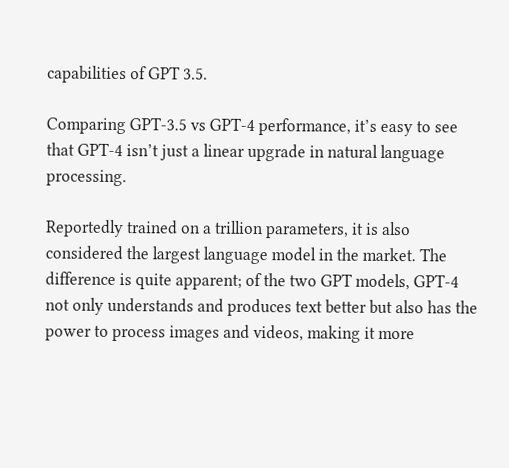capabilities of GPT 3.5.

Comparing GPT-3.5 vs GPT-4 performance, it’s easy to see that GPT-4 isn’t just a linear upgrade in natural language processing.

Reportedly trained on a trillion parameters, it is also considered the largest language model in the market. The difference is quite apparent; of the two GPT models, GPT-4 not only understands and produces text better but also has the power to process images and videos, making it more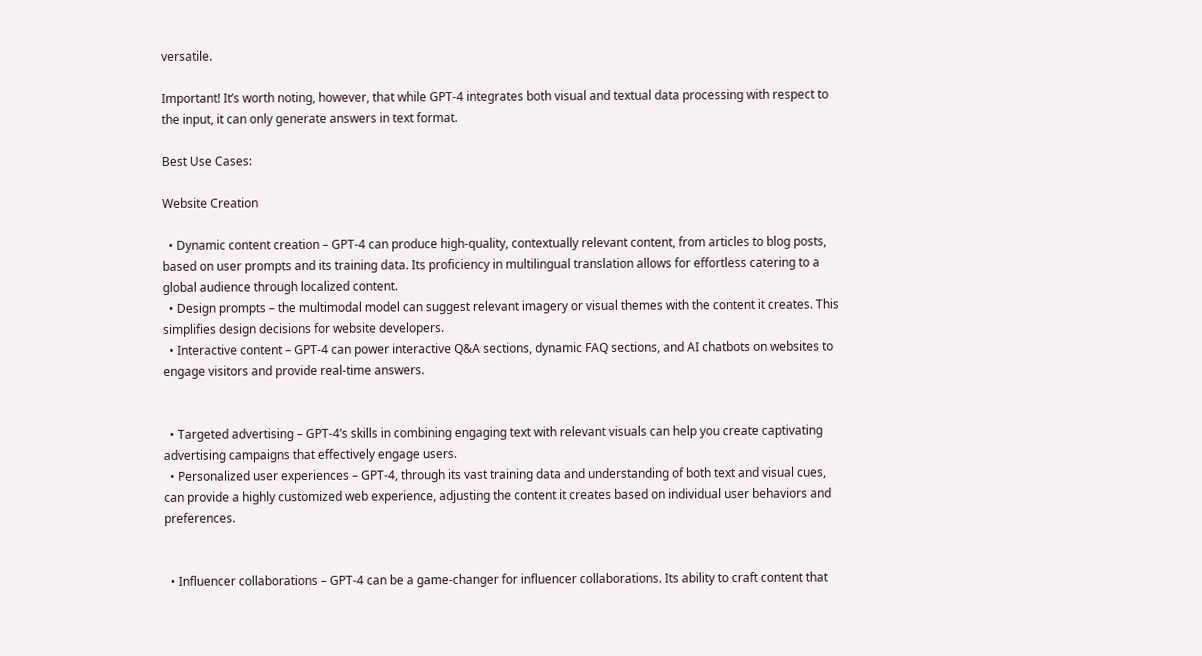versatile.

Important! It’s worth noting, however, that while GPT-4 integrates both visual and textual data processing with respect to the input, it can only generate answers in text format.

Best Use Cases:

Website Creation

  • Dynamic content creation – GPT-4 can produce high-quality, contextually relevant content, from articles to blog posts, based on user prompts and its training data. Its proficiency in multilingual translation allows for effortless catering to a global audience through localized content.
  • Design prompts – the multimodal model can suggest relevant imagery or visual themes with the content it creates. This simplifies design decisions for website developers.
  • Interactive content – GPT-4 can power interactive Q&A sections, dynamic FAQ sections, and AI chatbots on websites to engage visitors and provide real-time answers.


  • Targeted advertising – GPT-4’s skills in combining engaging text with relevant visuals can help you create captivating advertising campaigns that effectively engage users.
  • Personalized user experiences – GPT-4, through its vast training data and understanding of both text and visual cues, can provide a highly customized web experience, adjusting the content it creates based on individual user behaviors and preferences.


  • Influencer collaborations – GPT-4 can be a game-changer for influencer collaborations. Its ability to craft content that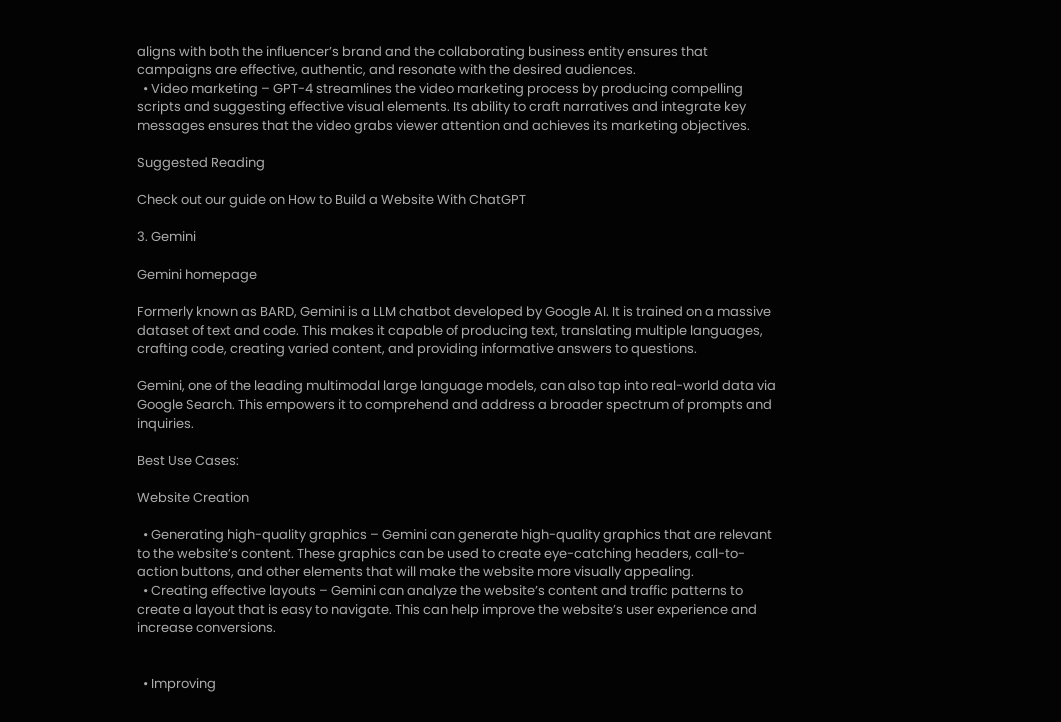aligns with both the influencer’s brand and the collaborating business entity ensures that campaigns are effective, authentic, and resonate with the desired audiences.
  • Video marketing – GPT-4 streamlines the video marketing process by producing compelling scripts and suggesting effective visual elements. Its ability to craft narratives and integrate key messages ensures that the video grabs viewer attention and achieves its marketing objectives.

Suggested Reading

Check out our guide on How to Build a Website With ChatGPT

3. Gemini

Gemini homepage

Formerly known as BARD, Gemini is a LLM chatbot developed by Google AI. It is trained on a massive dataset of text and code. This makes it capable of producing text, translating multiple languages, crafting code, creating varied content, and providing informative answers to questions.

Gemini, one of the leading multimodal large language models, can also tap into real-world data via Google Search. This empowers it to comprehend and address a broader spectrum of prompts and inquiries.

Best Use Cases:

Website Creation

  • Generating high-quality graphics – Gemini can generate high-quality graphics that are relevant to the website’s content. These graphics can be used to create eye-catching headers, call-to-action buttons, and other elements that will make the website more visually appealing.
  • Creating effective layouts – Gemini can analyze the website’s content and traffic patterns to create a layout that is easy to navigate. This can help improve the website’s user experience and increase conversions.


  • Improving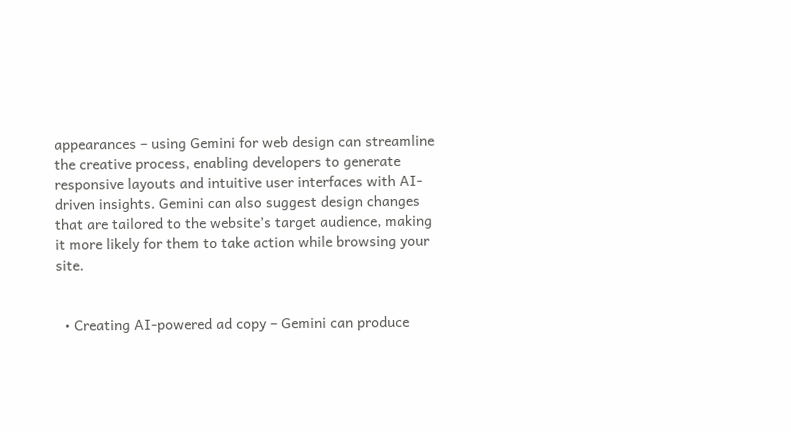appearances – using Gemini for web design can streamline the creative process, enabling developers to generate responsive layouts and intuitive user interfaces with AI-driven insights. Gemini can also suggest design changes that are tailored to the website’s target audience, making it more likely for them to take action while browsing your site.


  • Creating AI-powered ad copy – Gemini can produce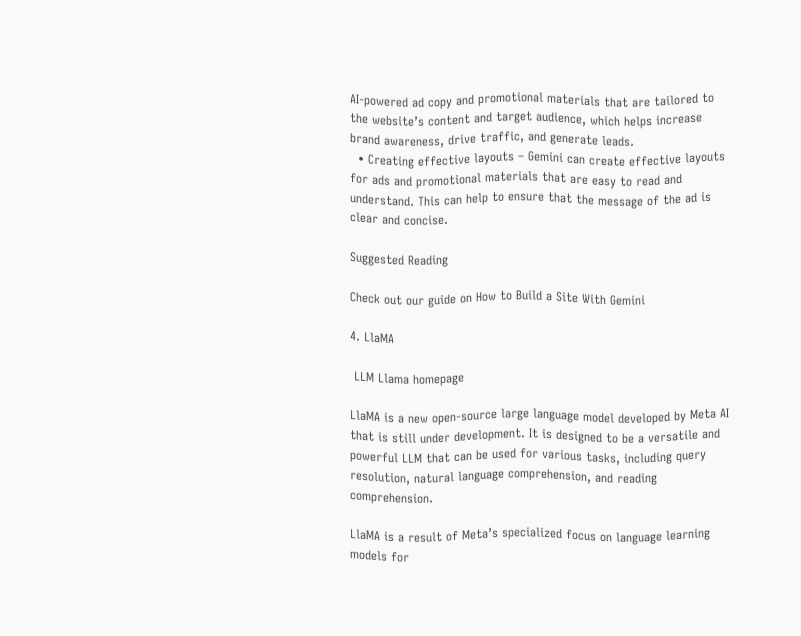AI-powered ad copy and promotional materials that are tailored to the website’s content and target audience, which helps increase brand awareness, drive traffic, and generate leads.
  • Creating effective layouts – Gemini can create effective layouts for ads and promotional materials that are easy to read and understand. This can help to ensure that the message of the ad is clear and concise.

Suggested Reading

Check out our guide on How to Build a Site With Gemini

4. LlaMA

 LLM Llama homepage

LlaMA is a new open-source large language model developed by Meta AI that is still under development. It is designed to be a versatile and powerful LLM that can be used for various tasks, including query resolution, natural language comprehension, and reading comprehension.

LlaMA is a result of Meta’s specialized focus on language learning models for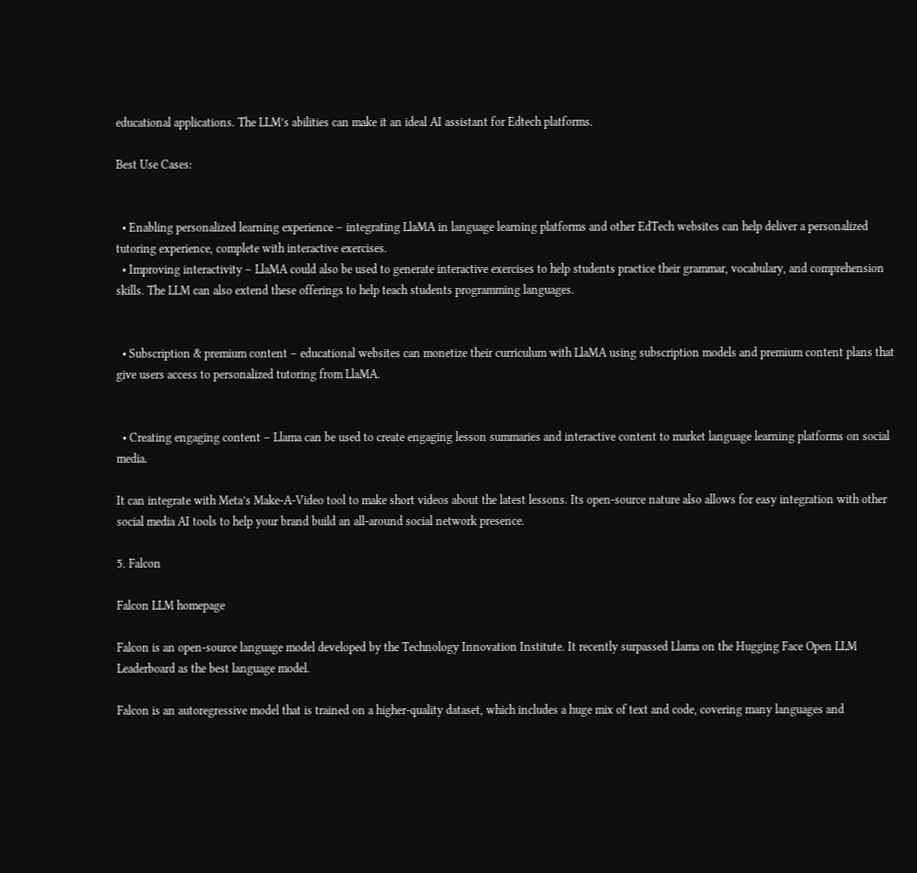educational applications. The LLM’s abilities can make it an ideal AI assistant for Edtech platforms.

Best Use Cases:


  • Enabling personalized learning experience – integrating LlaMA in language learning platforms and other EdTech websites can help deliver a personalized tutoring experience, complete with interactive exercises.
  • Improving interactivity – LlaMA could also be used to generate interactive exercises to help students practice their grammar, vocabulary, and comprehension skills. The LLM can also extend these offerings to help teach students programming languages.


  • Subscription & premium content – educational websites can monetize their curriculum with LlaMA using subscription models and premium content plans that give users access to personalized tutoring from LlaMA.


  • Creating engaging content – Llama can be used to create engaging lesson summaries and interactive content to market language learning platforms on social media.

It can integrate with Meta’s Make-A-Video tool to make short videos about the latest lessons. Its open-source nature also allows for easy integration with other social media AI tools to help your brand build an all-around social network presence.

5. Falcon

Falcon LLM homepage

Falcon is an open-source language model developed by the Technology Innovation Institute. It recently surpassed Llama on the Hugging Face Open LLM Leaderboard as the best language model.

Falcon is an autoregressive model that is trained on a higher-quality dataset, which includes a huge mix of text and code, covering many languages and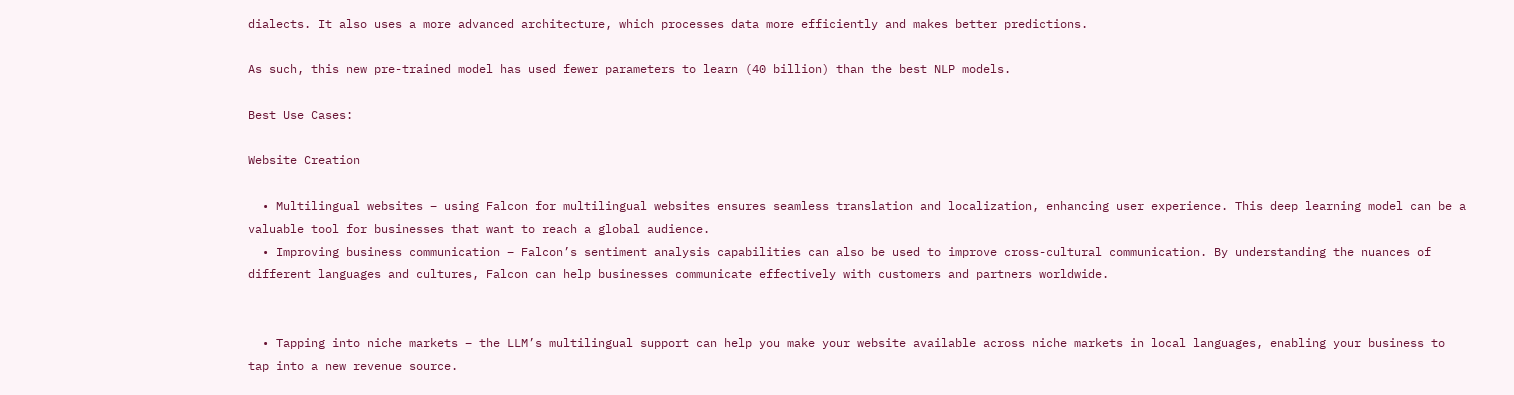dialects. It also uses a more advanced architecture, which processes data more efficiently and makes better predictions.

As such, this new pre-trained model has used fewer parameters to learn (40 billion) than the best NLP models.

Best Use Cases:

Website Creation

  • Multilingual websites – using Falcon for multilingual websites ensures seamless translation and localization, enhancing user experience. This deep learning model can be a valuable tool for businesses that want to reach a global audience.
  • Improving business communication – Falcon’s sentiment analysis capabilities can also be used to improve cross-cultural communication. By understanding the nuances of different languages and cultures, Falcon can help businesses communicate effectively with customers and partners worldwide.


  • Tapping into niche markets – the LLM’s multilingual support can help you make your website available across niche markets in local languages, enabling your business to tap into a new revenue source.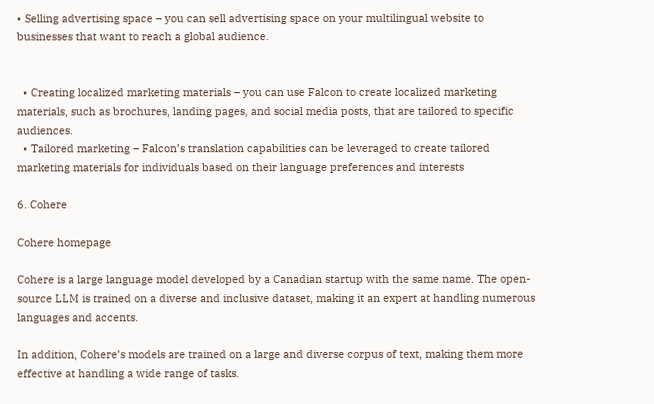• Selling advertising space – you can sell advertising space on your multilingual website to businesses that want to reach a global audience.


  • Creating localized marketing materials – you can use Falcon to create localized marketing materials, such as brochures, landing pages, and social media posts, that are tailored to specific audiences.
  • Tailored marketing – Falcon’s translation capabilities can be leveraged to create tailored marketing materials for individuals based on their language preferences and interests

6. Cohere

Cohere homepage

Cohere is a large language model developed by a Canadian startup with the same name. The open-source LLM is trained on a diverse and inclusive dataset, making it an expert at handling numerous languages and accents.

In addition, Cohere’s models are trained on a large and diverse corpus of text, making them more effective at handling a wide range of tasks.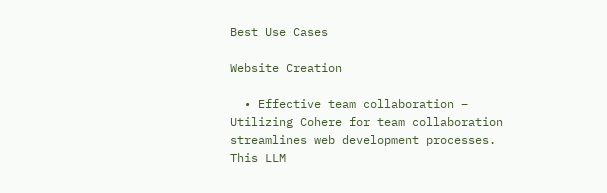Best Use Cases

Website Creation

  • Effective team collaboration – Utilizing Cohere for team collaboration streamlines web development processes. This LLM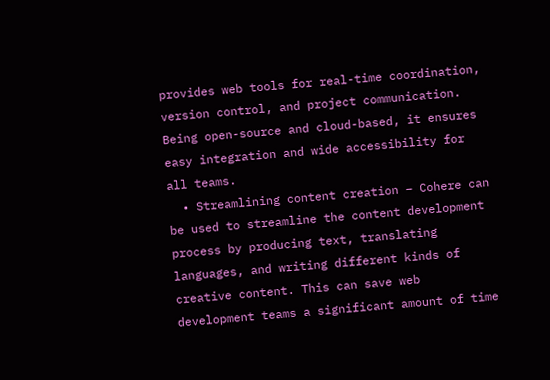provides web tools for real-time coordination, version control, and project communication. Being open-source and cloud-based, it ensures easy integration and wide accessibility for all teams.
  • Streamlining content creation – Cohere can be used to streamline the content development process by producing text, translating languages, and writing different kinds of creative content. This can save web development teams a significant amount of time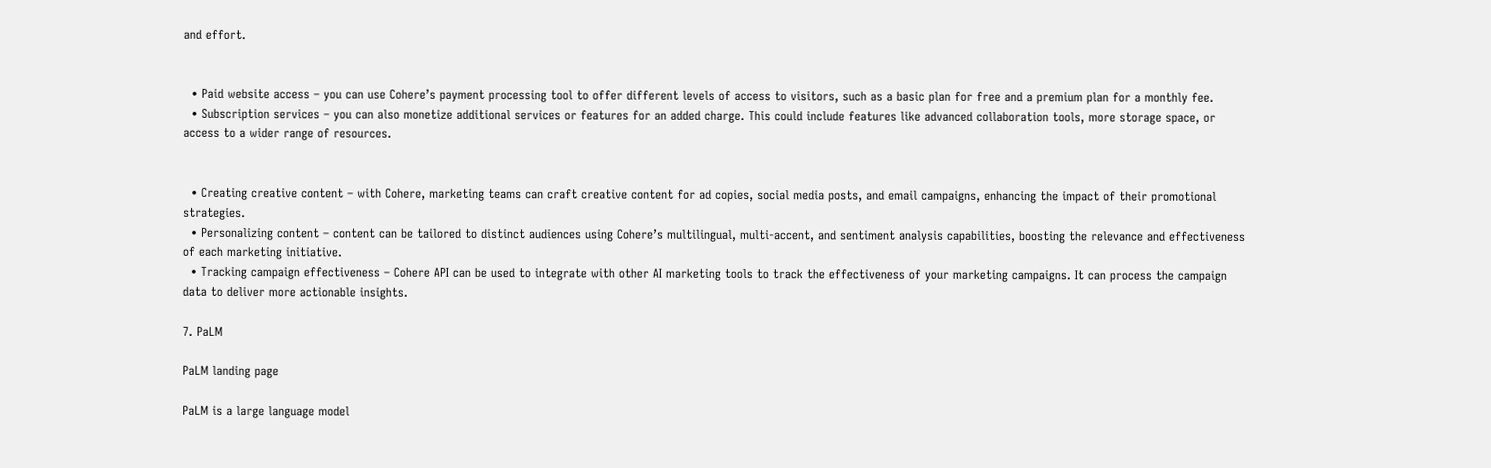and effort.


  • Paid website access – you can use Cohere’s payment processing tool to offer different levels of access to visitors, such as a basic plan for free and a premium plan for a monthly fee.
  • Subscription services – you can also monetize additional services or features for an added charge. This could include features like advanced collaboration tools, more storage space, or access to a wider range of resources.


  • Creating creative content – with Cohere, marketing teams can craft creative content for ad copies, social media posts, and email campaigns, enhancing the impact of their promotional strategies.
  • Personalizing content – content can be tailored to distinct audiences using Cohere’s multilingual, multi-accent, and sentiment analysis capabilities, boosting the relevance and effectiveness of each marketing initiative.
  • Tracking campaign effectiveness – Cohere API can be used to integrate with other AI marketing tools to track the effectiveness of your marketing campaigns. It can process the campaign data to deliver more actionable insights.

7. PaLM

PaLM landing page

PaLM is a large language model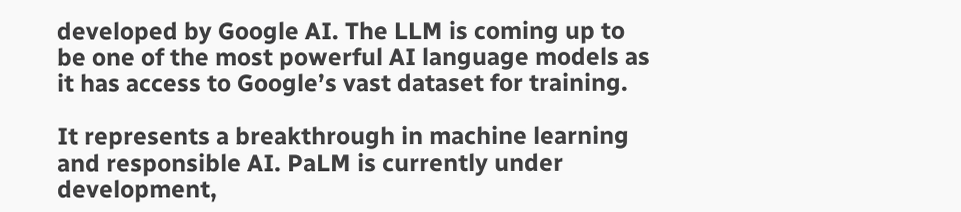developed by Google AI. The LLM is coming up to be one of the most powerful AI language models as it has access to Google’s vast dataset for training.

It represents a breakthrough in machine learning and responsible AI. PaLM is currently under development,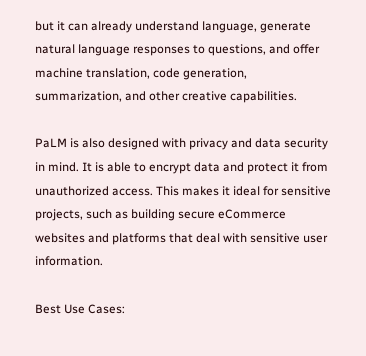but it can already understand language, generate natural language responses to questions, and offer machine translation, code generation, summarization, and other creative capabilities.

PaLM is also designed with privacy and data security in mind. It is able to encrypt data and protect it from unauthorized access. This makes it ideal for sensitive projects, such as building secure eCommerce websites and platforms that deal with sensitive user information.

Best Use Cases: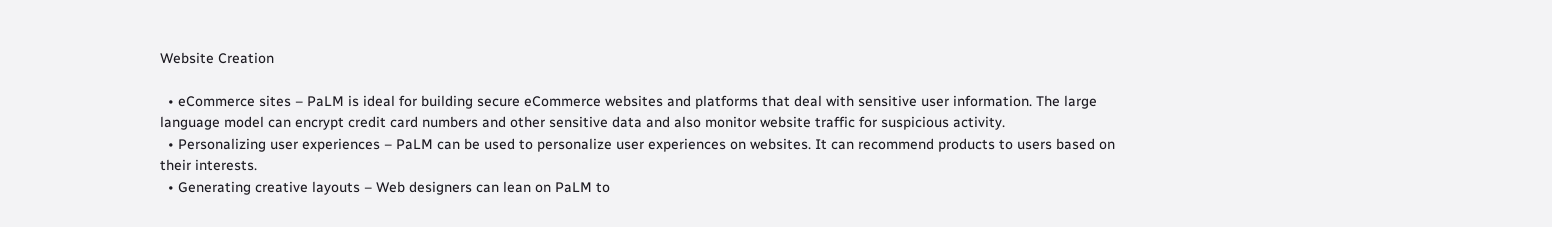Website Creation

  • eCommerce sites – PaLM is ideal for building secure eCommerce websites and platforms that deal with sensitive user information. The large language model can encrypt credit card numbers and other sensitive data and also monitor website traffic for suspicious activity.
  • Personalizing user experiences – PaLM can be used to personalize user experiences on websites. It can recommend products to users based on their interests.
  • Generating creative layouts – Web designers can lean on PaLM to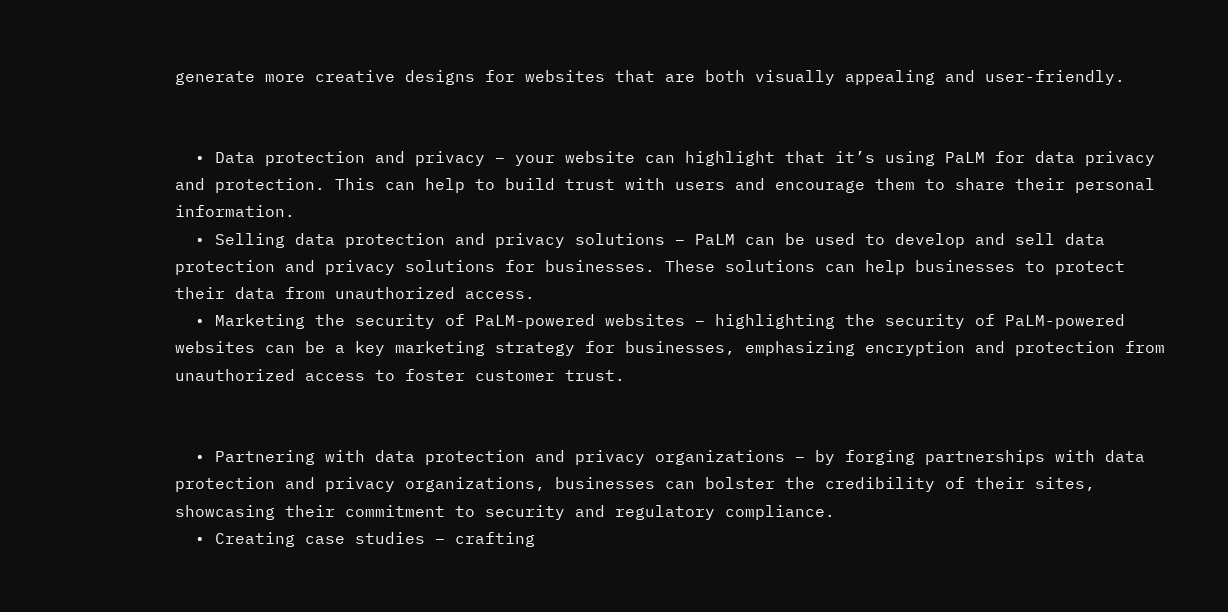generate more creative designs for websites that are both visually appealing and user-friendly.


  • Data protection and privacy – your website can highlight that it’s using PaLM for data privacy and protection. This can help to build trust with users and encourage them to share their personal information.
  • Selling data protection and privacy solutions – PaLM can be used to develop and sell data protection and privacy solutions for businesses. These solutions can help businesses to protect their data from unauthorized access.
  • Marketing the security of PaLM-powered websites – highlighting the security of PaLM-powered websites can be a key marketing strategy for businesses, emphasizing encryption and protection from unauthorized access to foster customer trust.


  • Partnering with data protection and privacy organizations – by forging partnerships with data protection and privacy organizations, businesses can bolster the credibility of their sites, showcasing their commitment to security and regulatory compliance.
  • Creating case studies – crafting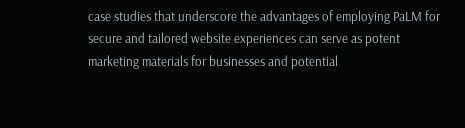case studies that underscore the advantages of employing PaLM for secure and tailored website experiences can serve as potent marketing materials for businesses and potential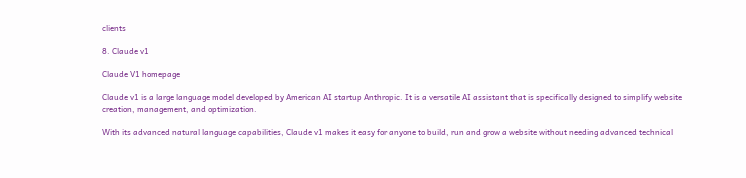clients

8. Claude v1

Claude V1 homepage

Claude v1 is a large language model developed by American AI startup Anthropic. It is a versatile AI assistant that is specifically designed to simplify website creation, management, and optimization.

With its advanced natural language capabilities, Claude v1 makes it easy for anyone to build, run and grow a website without needing advanced technical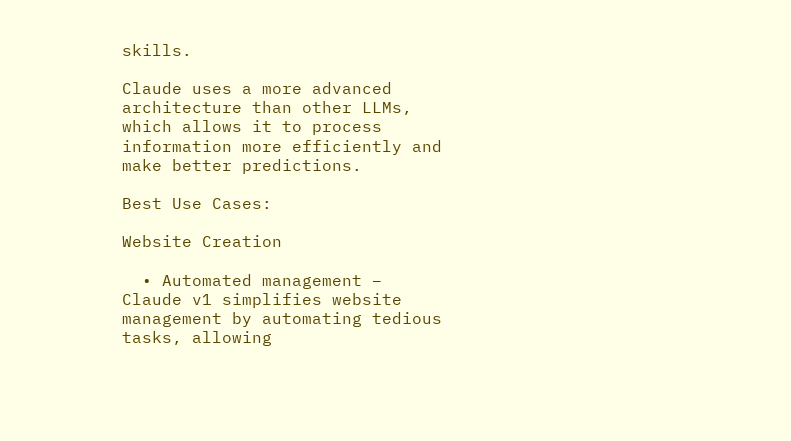skills.

Claude uses a more advanced architecture than other LLMs, which allows it to process information more efficiently and make better predictions.

Best Use Cases:

Website Creation

  • Automated management – Claude v1 simplifies website management by automating tedious tasks, allowing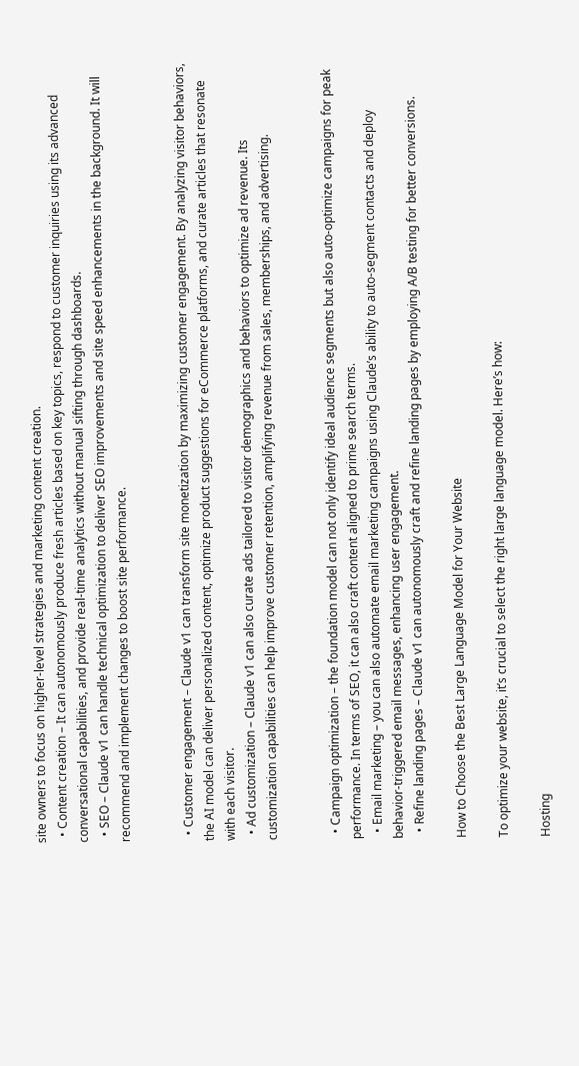site owners to focus on higher-level strategies and marketing content creation.
  • Content creation – It can autonomously produce fresh articles based on key topics, respond to customer inquiries using its advanced conversational capabilities, and provide real-time analytics without manual sifting through dashboards.
  • SEO – Claude v1 can handle technical optimization to deliver SEO improvements and site speed enhancements in the background. It will recommend and implement changes to boost site performance.


  • Customer engagement – Claude v1 can transform site monetization by maximizing customer engagement. By analyzing visitor behaviors, the AI model can deliver personalized content, optimize product suggestions for eCommerce platforms, and curate articles that resonate with each visitor.
  • Ad customization – Claude v1 can also curate ads tailored to visitor demographics and behaviors to optimize ad revenue. Its customization capabilities can help improve customer retention, amplifying revenue from sales, memberships, and advertising.


  • Campaign optimization – the foundation model can not only identify ideal audience segments but also auto-optimize campaigns for peak performance. In terms of SEO, it can also craft content aligned to prime search terms.
  • Email marketing – you can also automate email marketing campaigns using Claude’s ability to auto-segment contacts and deploy behavior-triggered email messages, enhancing user engagement.
  • Refine landing pages – Claude v1 can autonomously craft and refine landing pages by employing A/B testing for better conversions.

How to Choose the Best Large Language Model for Your Website

To optimize your website, it’s crucial to select the right large language model. Here’s how:

Hosting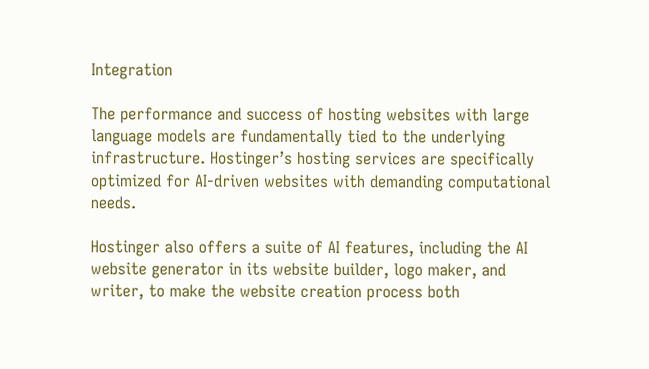Integration

The performance and success of hosting websites with large language models are fundamentally tied to the underlying infrastructure. Hostinger’s hosting services are specifically optimized for AI-driven websites with demanding computational needs.

Hostinger also offers a suite of AI features, including the AI website generator in its website builder, logo maker, and writer, to make the website creation process both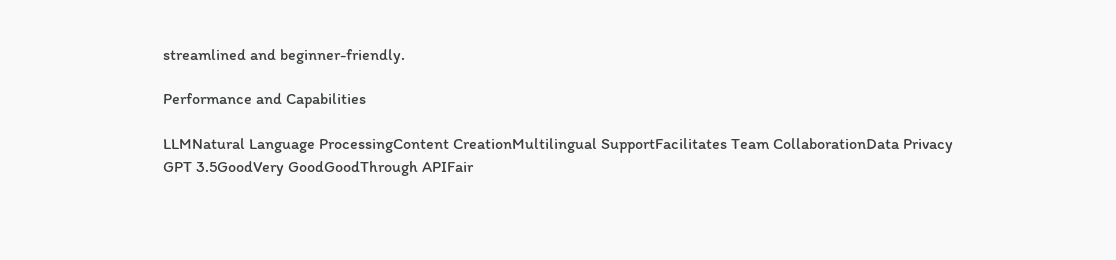streamlined and beginner-friendly.

Performance and Capabilities

LLMNatural Language ProcessingContent CreationMultilingual SupportFacilitates Team CollaborationData Privacy
GPT 3.5GoodVery GoodGoodThrough APIFair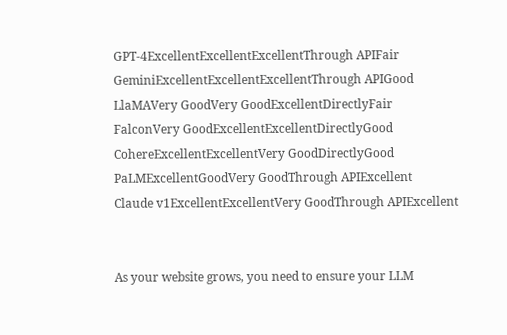GPT-4ExcellentExcellentExcellentThrough APIFair
GeminiExcellentExcellentExcellentThrough APIGood
LlaMAVery GoodVery GoodExcellentDirectlyFair
FalconVery GoodExcellentExcellentDirectlyGood
CohereExcellentExcellentVery GoodDirectlyGood
PaLMExcellentGoodVery GoodThrough APIExcellent
Claude v1ExcellentExcellentVery GoodThrough APIExcellent


As your website grows, you need to ensure your LLM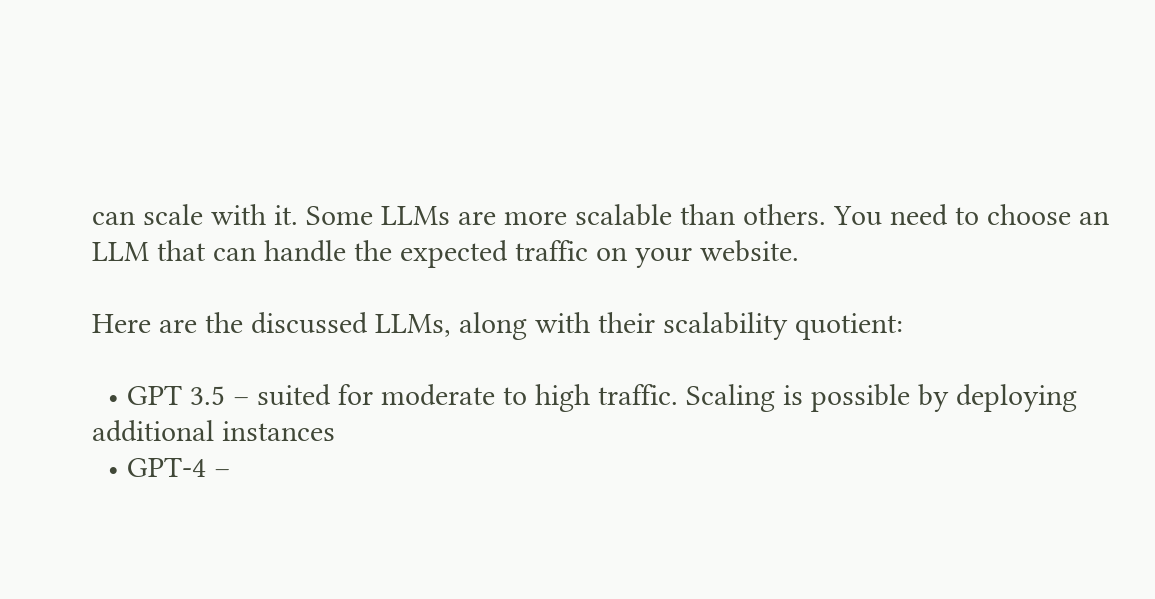can scale with it. Some LLMs are more scalable than others. You need to choose an LLM that can handle the expected traffic on your website.

Here are the discussed LLMs, along with their scalability quotient:

  • GPT 3.5 – suited for moderate to high traffic. Scaling is possible by deploying additional instances
  • GPT-4 –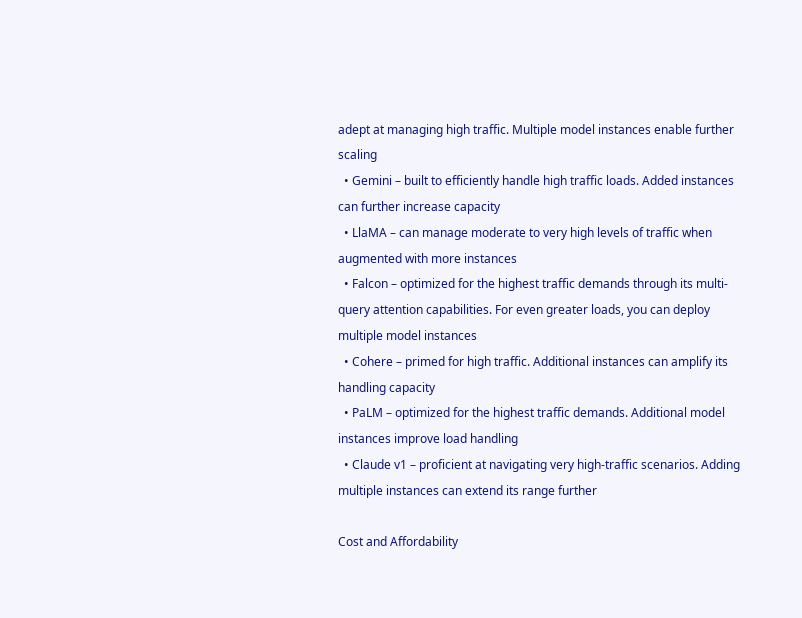adept at managing high traffic. Multiple model instances enable further scaling
  • Gemini – built to efficiently handle high traffic loads. Added instances can further increase capacity
  • LlaMA – can manage moderate to very high levels of traffic when augmented with more instances
  • Falcon – optimized for the highest traffic demands through its multi-query attention capabilities. For even greater loads, you can deploy multiple model instances
  • Cohere – primed for high traffic. Additional instances can amplify its handling capacity
  • PaLM – optimized for the highest traffic demands. Additional model instances improve load handling
  • Claude v1 – proficient at navigating very high-traffic scenarios. Adding multiple instances can extend its range further

Cost and Affordability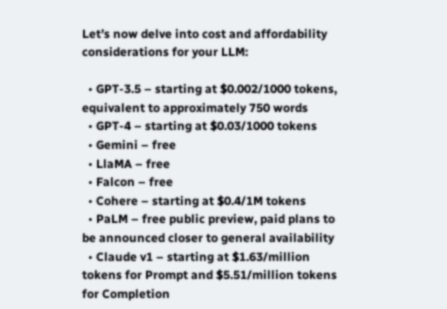Let’s now delve into cost and affordability considerations for your LLM:

  • GPT-3.5 – starting at $0.002/1000 tokens, equivalent to approximately 750 words
  • GPT-4 – starting at $0.03/1000 tokens
  • Gemini – free
  • LlaMA – free
  • Falcon – free
  • Cohere – starting at $0.4/1M tokens
  • PaLM – free public preview, paid plans to be announced closer to general availability
  • Claude v1 – starting at $1.63/million tokens for Prompt and $5.51/million tokens for Completion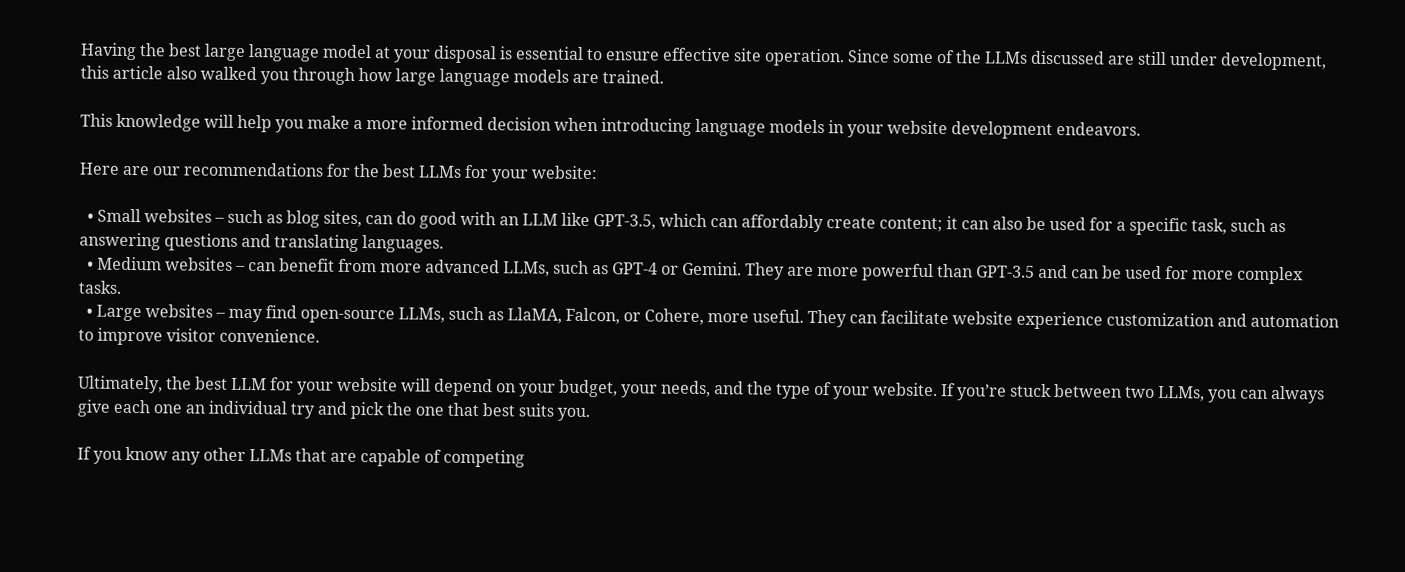Having the best large language model at your disposal is essential to ensure effective site operation. Since some of the LLMs discussed are still under development, this article also walked you through how large language models are trained.

This knowledge will help you make a more informed decision when introducing language models in your website development endeavors.

Here are our recommendations for the best LLMs for your website:

  • Small websites – such as blog sites, can do good with an LLM like GPT-3.5, which can affordably create content; it can also be used for a specific task, such as answering questions and translating languages.
  • Medium websites – can benefit from more advanced LLMs, such as GPT-4 or Gemini. They are more powerful than GPT-3.5 and can be used for more complex tasks.
  • Large websites – may find open-source LLMs, such as LlaMA, Falcon, or Cohere, more useful. They can facilitate website experience customization and automation to improve visitor convenience.

Ultimately, the best LLM for your website will depend on your budget, your needs, and the type of your website. If you’re stuck between two LLMs, you can always give each one an individual try and pick the one that best suits you.

If you know any other LLMs that are capable of competing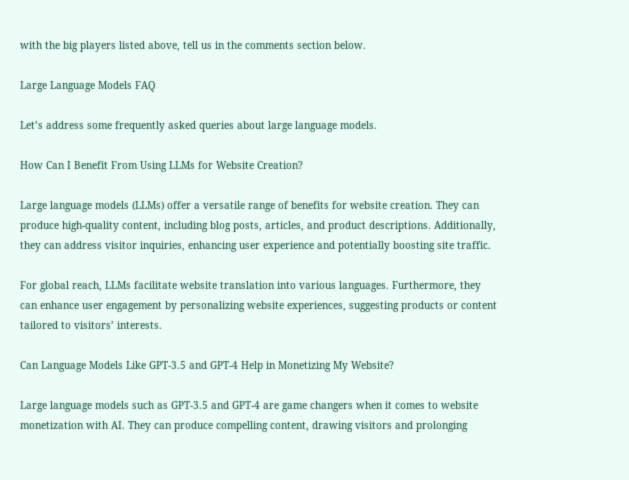with the big players listed above, tell us in the comments section below.

Large Language Models FAQ

Let’s address some frequently asked queries about large language models.

How Can I Benefit From Using LLMs for Website Creation?

Large language models (LLMs) offer a versatile range of benefits for website creation. They can produce high-quality content, including blog posts, articles, and product descriptions. Additionally, they can address visitor inquiries, enhancing user experience and potentially boosting site traffic.

For global reach, LLMs facilitate website translation into various languages. Furthermore, they can enhance user engagement by personalizing website experiences, suggesting products or content tailored to visitors’ interests.

Can Language Models Like GPT-3.5 and GPT-4 Help in Monetizing My Website?

Large language models such as GPT-3.5 and GPT-4 are game changers when it comes to website monetization with AI. They can produce compelling content, drawing visitors and prolonging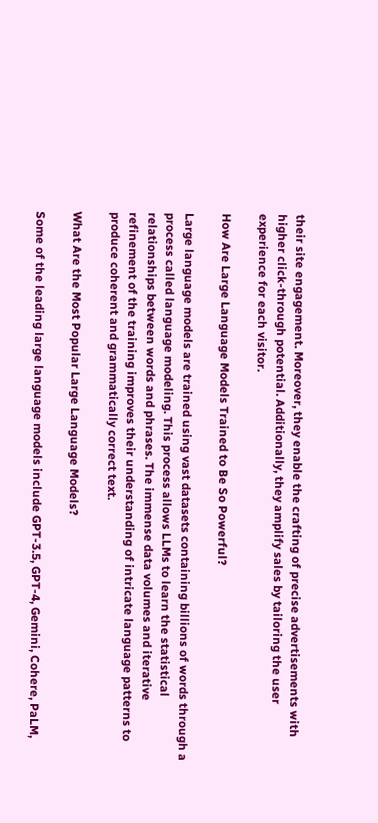their site engagement. Moreover, they enable the crafting of precise advertisements with higher click-through potential. Additionally, they amplify sales by tailoring the user experience for each visitor.

How Are Large Language Models Trained to Be So Powerful?

Large language models are trained using vast datasets containing billions of words through a process called language modeling. This process allows LLMs to learn the statistical relationships between words and phrases. The immense data volumes and iterative refinement of the training improves their understanding of intricate language patterns to produce coherent and grammatically correct text.

What Are the Most Popular Large Language Models?

Some of the leading large language models include GPT-3.5, GPT-4, Gemini, Cohere, PaLM,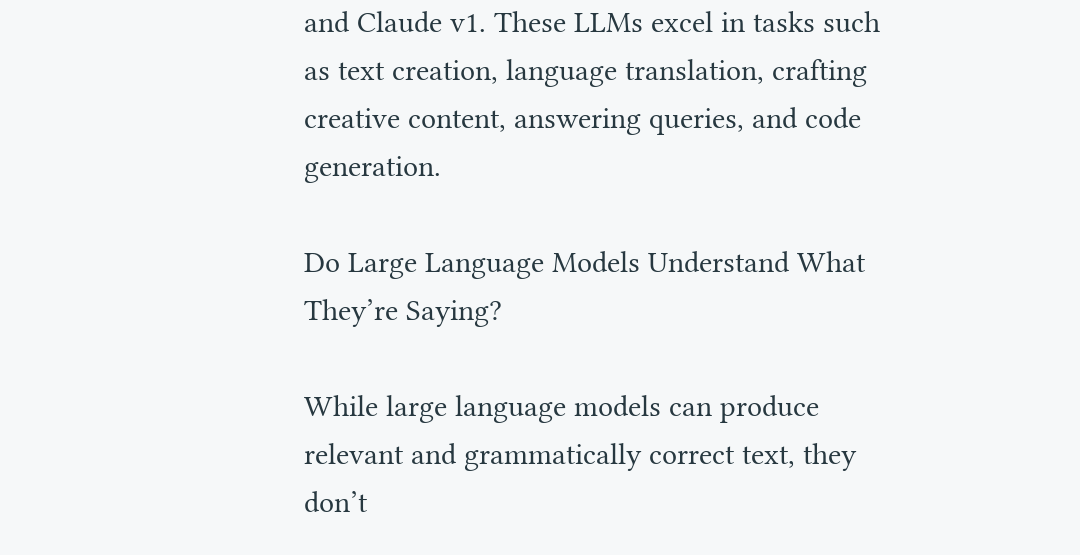and Claude v1. These LLMs excel in tasks such as text creation, language translation, crafting creative content, answering queries, and code generation.

Do Large Language Models Understand What They’re Saying?

While large language models can produce relevant and grammatically correct text, they don’t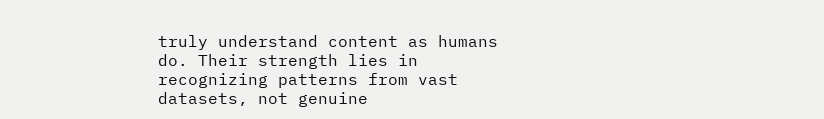truly understand content as humans do. Their strength lies in recognizing patterns from vast datasets, not genuine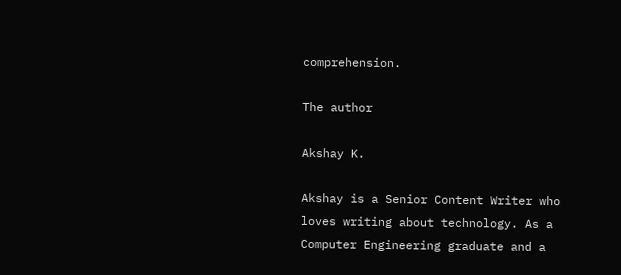comprehension.

The author

Akshay K.

Akshay is a Senior Content Writer who loves writing about technology. As a Computer Engineering graduate and a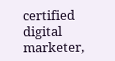certified digital marketer,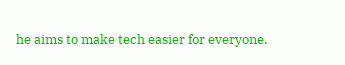he aims to make tech easier for everyone.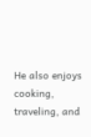He also enjoys cooking, traveling, and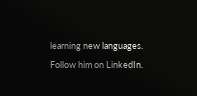learning new languages. Follow him on LinkedIn.